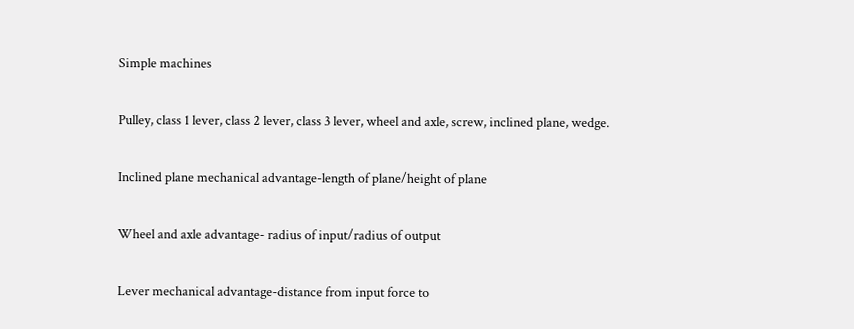Simple machines

Pulley, class 1 lever, class 2 lever, class 3 lever, wheel and axle, screw, inclined plane, wedge.

Inclined plane mechanical advantage-length of plane/height of plane

Wheel and axle advantage- radius of input/radius of output

Lever mechanical advantage-distance from input force to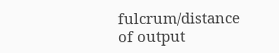fulcrum/distance of output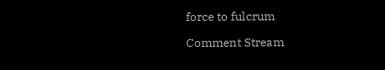force to fulcrum

Comment Stream